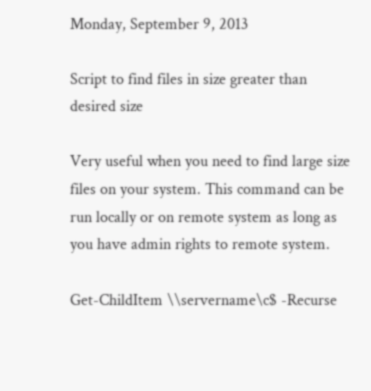Monday, September 9, 2013

Script to find files in size greater than desired size

Very useful when you need to find large size files on your system. This command can be run locally or on remote system as long as you have admin rights to remote system.

Get-ChildItem \\servername\c$ -Recurse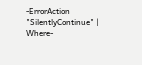-ErrorAction "SilentlyContinue" | Where-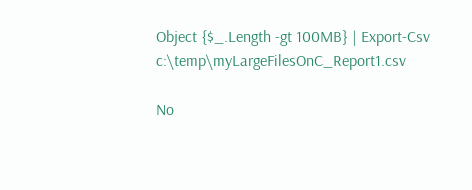Object {$_.Length -gt 100MB} | Export-Csv c:\temp\myLargeFilesOnC_Report1.csv

No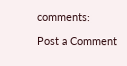comments:

Post a Comment